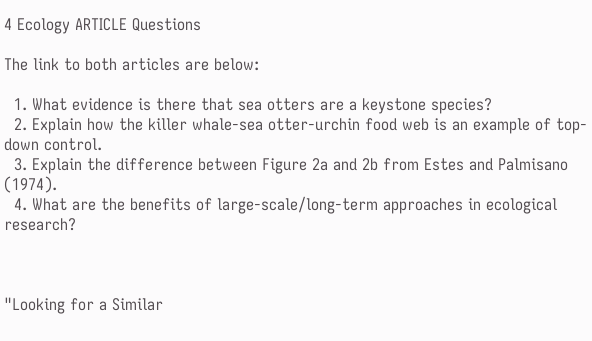4 Ecology ARTICLE Questions

The link to both articles are below:

  1. What evidence is there that sea otters are a keystone species?
  2. Explain how the killer whale-sea otter-urchin food web is an example of top-down control.
  3. Explain the difference between Figure 2a and 2b from Estes and Palmisano (1974).
  4. What are the benefits of large-scale/long-term approaches in ecological research?



"Looking for a Similar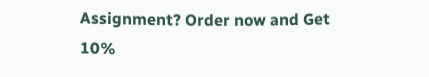Assignment? Order now and Get 10%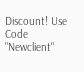Discount! Use Code "Newclient"